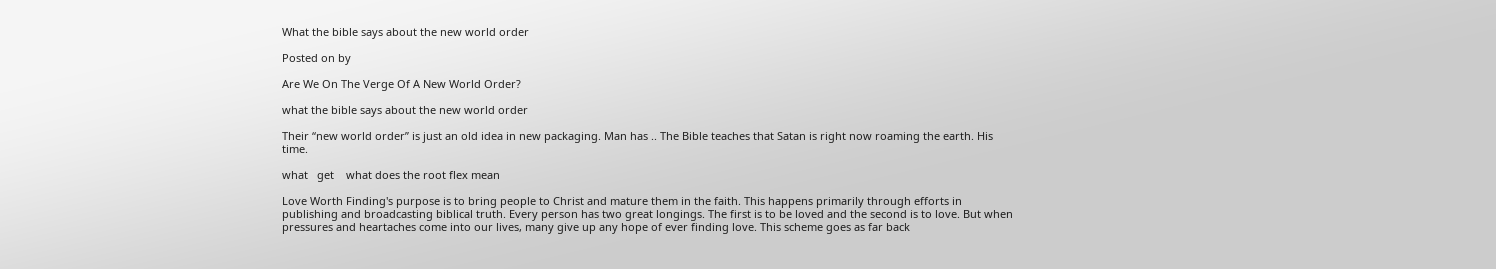What the bible says about the new world order

Posted on by

Are We On The Verge Of A New World Order?

what the bible says about the new world order

Their “new world order” is just an old idea in new packaging. Man has .. The Bible teaches that Satan is right now roaming the earth. His time.

what   get    what does the root flex mean

Love Worth Finding's purpose is to bring people to Christ and mature them in the faith. This happens primarily through efforts in publishing and broadcasting biblical truth. Every person has two great longings. The first is to be loved and the second is to love. But when pressures and heartaches come into our lives, many give up any hope of ever finding love. This scheme goes as far back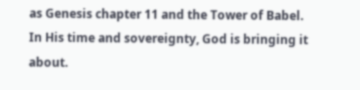as Genesis chapter 11 and the Tower of Babel. In His time and sovereignty, God is bringing it about.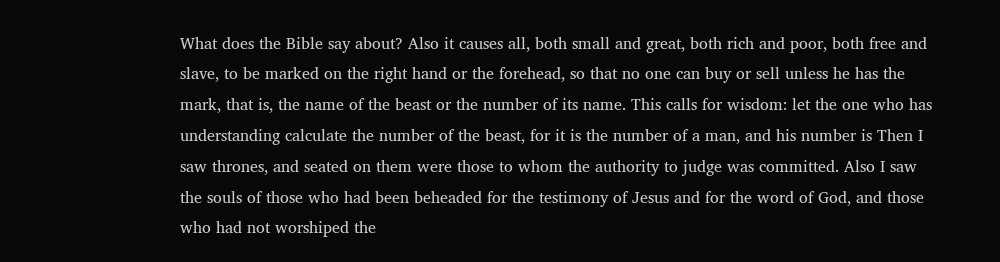What does the Bible say about? Also it causes all, both small and great, both rich and poor, both free and slave, to be marked on the right hand or the forehead, so that no one can buy or sell unless he has the mark, that is, the name of the beast or the number of its name. This calls for wisdom: let the one who has understanding calculate the number of the beast, for it is the number of a man, and his number is Then I saw thrones, and seated on them were those to whom the authority to judge was committed. Also I saw the souls of those who had been beheaded for the testimony of Jesus and for the word of God, and those who had not worshiped the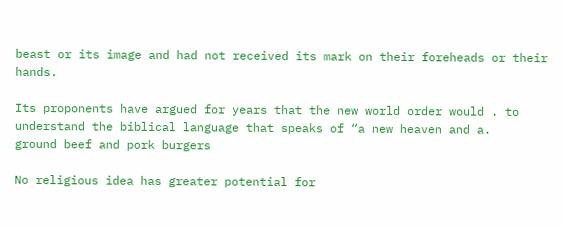beast or its image and had not received its mark on their foreheads or their hands.

Its proponents have argued for years that the new world order would . to understand the biblical language that speaks of “a new heaven and a.
ground beef and pork burgers

No religious idea has greater potential for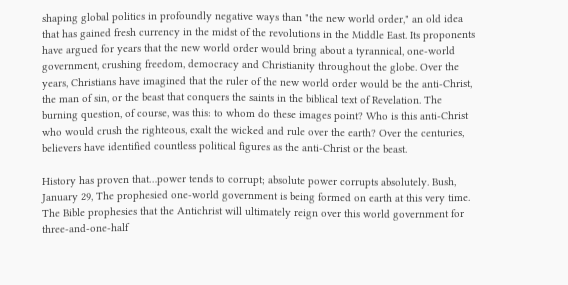shaping global politics in profoundly negative ways than "the new world order," an old idea that has gained fresh currency in the midst of the revolutions in the Middle East. Its proponents have argued for years that the new world order would bring about a tyrannical, one-world government, crushing freedom, democracy and Christianity throughout the globe. Over the years, Christians have imagined that the ruler of the new world order would be the anti-Christ, the man of sin, or the beast that conquers the saints in the biblical text of Revelation. The burning question, of course, was this: to whom do these images point? Who is this anti-Christ who would crush the righteous, exalt the wicked and rule over the earth? Over the centuries, believers have identified countless political figures as the anti-Christ or the beast.

History has proven that…power tends to corrupt; absolute power corrupts absolutely. Bush, January 29, The prophesied one-world government is being formed on earth at this very time. The Bible prophesies that the Antichrist will ultimately reign over this world government for three-and-one-half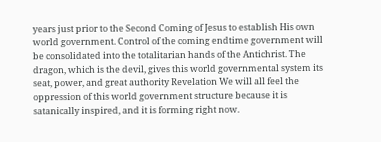years just prior to the Second Coming of Jesus to establish His own world government. Control of the coming endtime government will be consolidated into the totalitarian hands of the Antichrist. The dragon, which is the devil, gives this world governmental system its seat, power, and great authority Revelation We will all feel the oppression of this world government structure because it is satanically inspired, and it is forming right now.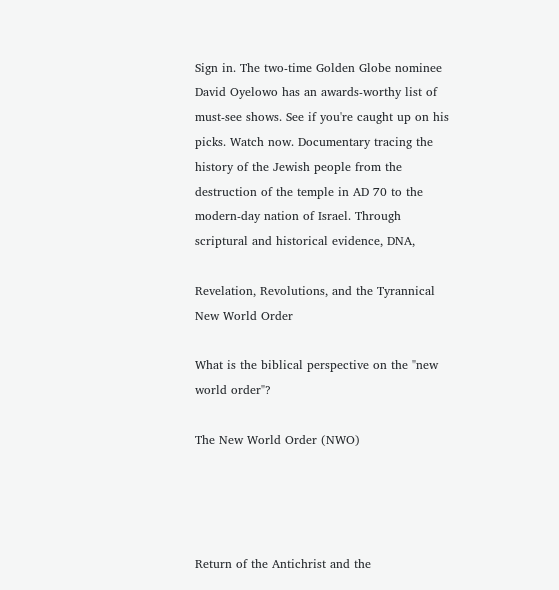Sign in. The two-time Golden Globe nominee David Oyelowo has an awards-worthy list of must-see shows. See if you're caught up on his picks. Watch now. Documentary tracing the history of the Jewish people from the destruction of the temple in AD 70 to the modern-day nation of Israel. Through scriptural and historical evidence, DNA,

Revelation, Revolutions, and the Tyrannical New World Order

What is the biblical perspective on the "new world order"?

The New World Order (NWO)




Return of the Antichrist and the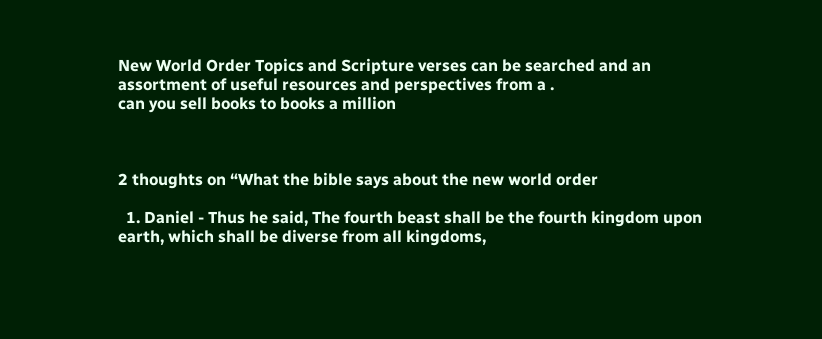New World Order Topics and Scripture verses can be searched and an assortment of useful resources and perspectives from a .
can you sell books to books a million



2 thoughts on “What the bible says about the new world order

  1. Daniel - Thus he said, The fourth beast shall be the fourth kingdom upon earth, which shall be diverse from all kingdoms,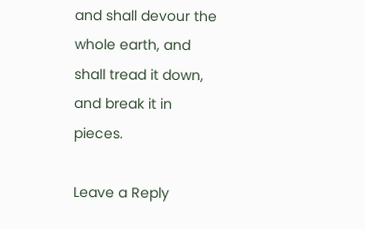and shall devour the whole earth, and shall tread it down, and break it in pieces.

Leave a Reply